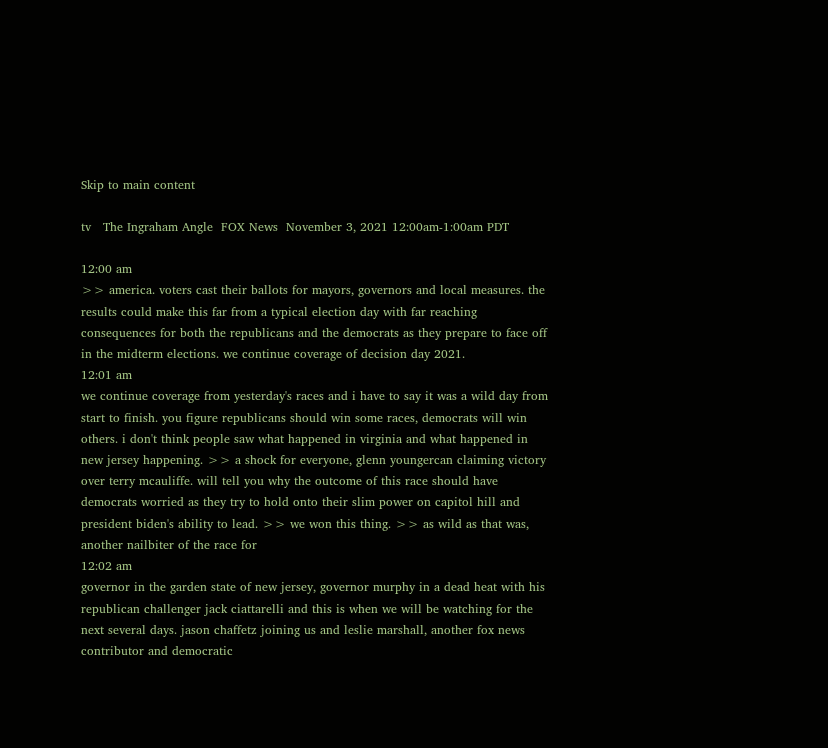Skip to main content

tv   The Ingraham Angle  FOX News  November 3, 2021 12:00am-1:00am PDT

12:00 am
>> america. voters cast their ballots for mayors, governors and local measures. the results could make this far from a typical election day with far reaching consequences for both the republicans and the democrats as they prepare to face off in the midterm elections. we continue coverage of decision day 2021.
12:01 am
we continue coverage from yesterday's races and i have to say it was a wild day from start to finish. you figure republicans should win some races, democrats will win others. i don't think people saw what happened in virginia and what happened in new jersey happening. >> a shock for everyone, glenn youngercan claiming victory over terry mcauliffe. will tell you why the outcome of this race should have democrats worried as they try to hold onto their slim power on capitol hill and president biden's ability to lead. >> we won this thing. >> as wild as that was, another nailbiter of the race for
12:02 am
governor in the garden state of new jersey, governor murphy in a dead heat with his republican challenger jack ciattarelli and this is when we will be watching for the next several days. jason chaffetz joining us and leslie marshall, another fox news contributor and democratic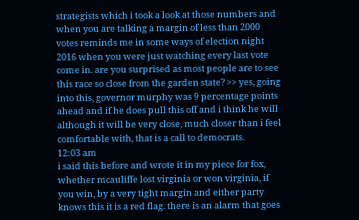strategists which i took a look at those numbers and when you are talking a margin of less than 2000 votes reminds me in some ways of election night 2016 when you were just watching every last vote come in. are you surprised as most people are to see this race so close from the garden state? >> yes, going into this, governor murphy was 9 percentage points ahead and if he does pull this off and i think he will although it will be very close, much closer than i feel comfortable with, that is a call to democrats.
12:03 am
i said this before and wrote it in my piece for fox, whether mcauliffe lost virginia or won virginia, if you win, by a very tight margin and either party knows this it is a red flag. there is an alarm that goes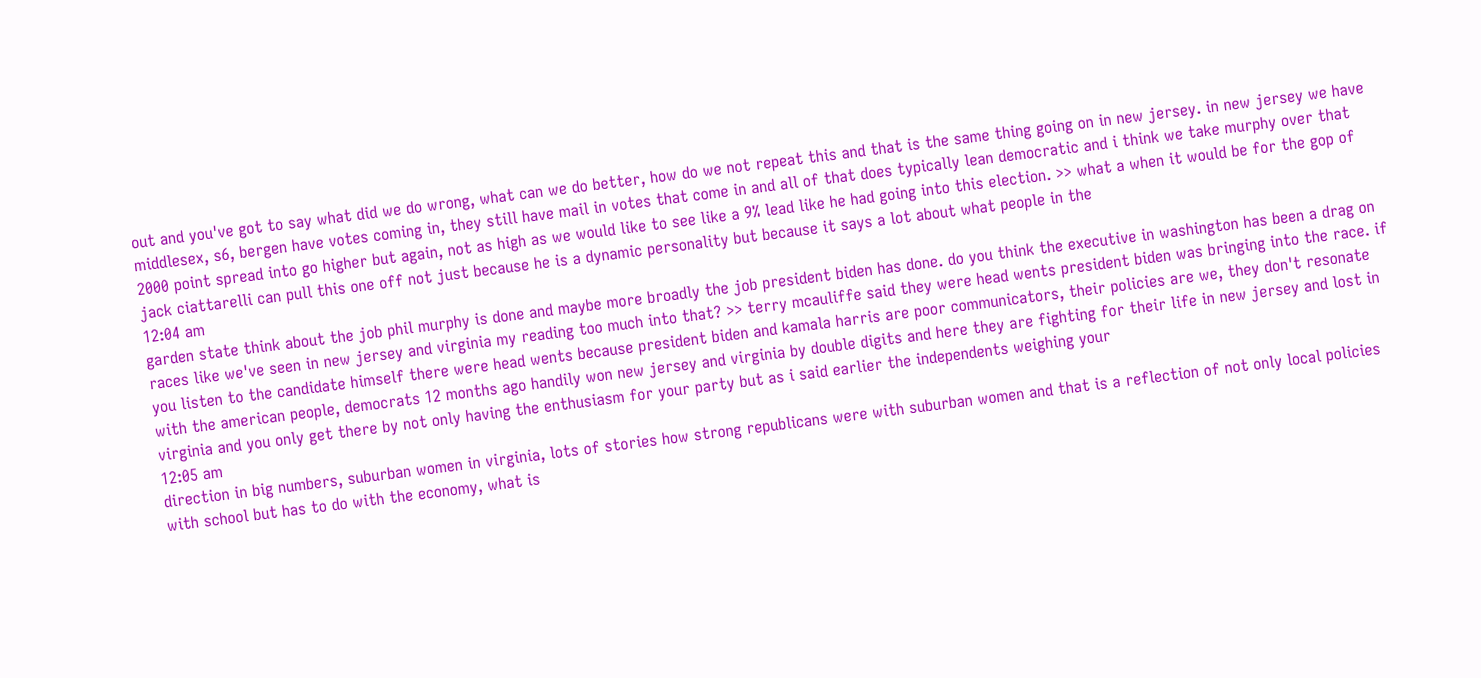out and you've got to say what did we do wrong, what can we do better, how do we not repeat this and that is the same thing going on in new jersey. in new jersey we have middlesex, s6, bergen have votes coming in, they still have mail in votes that come in and all of that does typically lean democratic and i think we take murphy over that 2000 point spread into go higher but again, not as high as we would like to see like a 9% lead like he had going into this election. >> what a when it would be for the gop of jack ciattarelli can pull this one off not just because he is a dynamic personality but because it says a lot about what people in the
12:04 am
garden state think about the job phil murphy is done and maybe more broadly the job president biden has done. do you think the executive in washington has been a drag on races like we've seen in new jersey and virginia my reading too much into that? >> terry mcauliffe said they were head wents president biden was bringing into the race. if you listen to the candidate himself there were head wents because president biden and kamala harris are poor communicators, their policies are we, they don't resonate with the american people, democrats 12 months ago handily won new jersey and virginia by double digits and here they are fighting for their life in new jersey and lost in virginia and you only get there by not only having the enthusiasm for your party but as i said earlier the independents weighing your
12:05 am
direction in big numbers, suburban women in virginia, lots of stories how strong republicans were with suburban women and that is a reflection of not only local policies with school but has to do with the economy, what is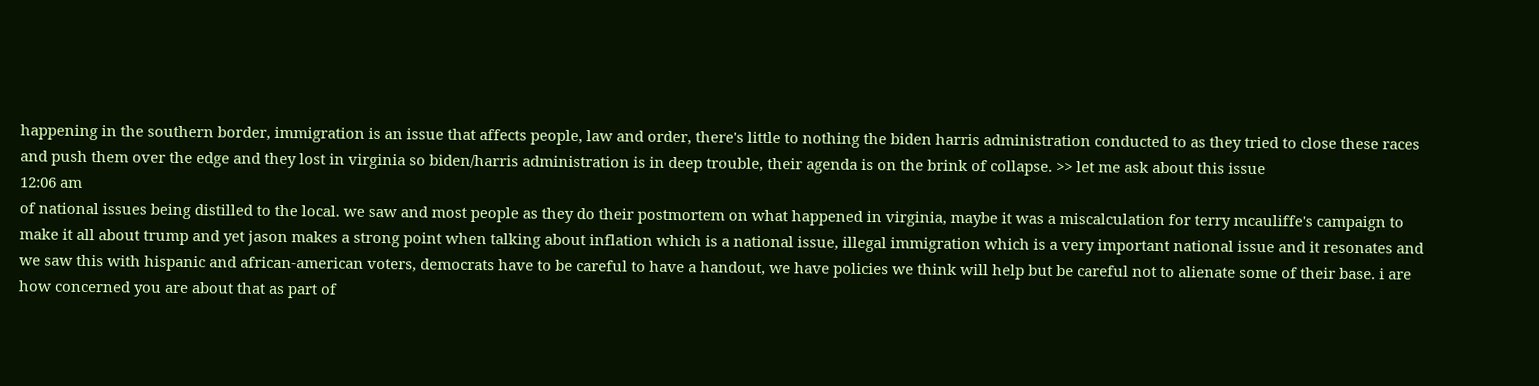happening in the southern border, immigration is an issue that affects people, law and order, there's little to nothing the biden harris administration conducted to as they tried to close these races and push them over the edge and they lost in virginia so biden/harris administration is in deep trouble, their agenda is on the brink of collapse. >> let me ask about this issue
12:06 am
of national issues being distilled to the local. we saw and most people as they do their postmortem on what happened in virginia, maybe it was a miscalculation for terry mcauliffe's campaign to make it all about trump and yet jason makes a strong point when talking about inflation which is a national issue, illegal immigration which is a very important national issue and it resonates and we saw this with hispanic and african-american voters, democrats have to be careful to have a handout, we have policies we think will help but be careful not to alienate some of their base. i are how concerned you are about that as part of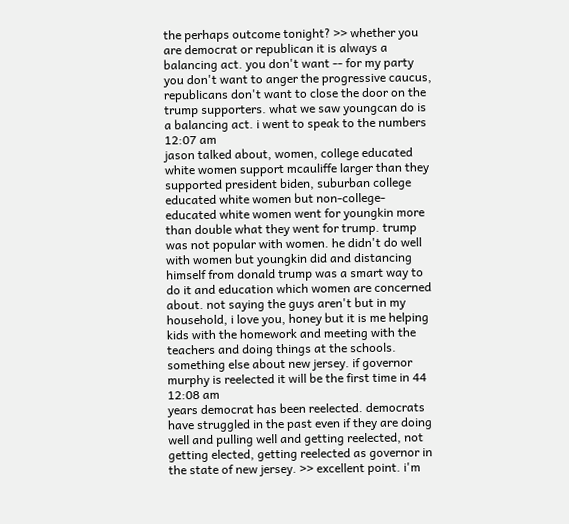the perhaps outcome tonight? >> whether you are democrat or republican it is always a balancing act. you don't want -- for my party you don't want to anger the progressive caucus, republicans don't want to close the door on the trump supporters. what we saw youngcan do is a balancing act. i went to speak to the numbers
12:07 am
jason talked about, women, college educated white women support mcauliffe larger than they supported president biden, suburban college educated white women but non-college-educated white women went for youngkin more than double what they went for trump. trump was not popular with women. he didn't do well with women but youngkin did and distancing himself from donald trump was a smart way to do it and education which women are concerned about. not saying the guys aren't but in my household, i love you, honey but it is me helping kids with the homework and meeting with the teachers and doing things at the schools. something else about new jersey. if governor murphy is reelected it will be the first time in 44
12:08 am
years democrat has been reelected. democrats have struggled in the past even if they are doing well and pulling well and getting reelected, not getting elected, getting reelected as governor in the state of new jersey. >> excellent point. i'm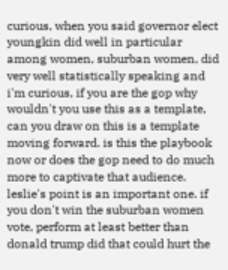curious, when you said governor elect youngkin did well in particular among women, suburban women, did very well statistically speaking and i'm curious, if you are the gop why wouldn't you use this as a template, can you draw on this is a template moving forward. is this the playbook now or does the gop need to do much more to captivate that audience. leslie's point is an important one. if you don't win the suburban women vote, perform at least better than donald trump did that could hurt the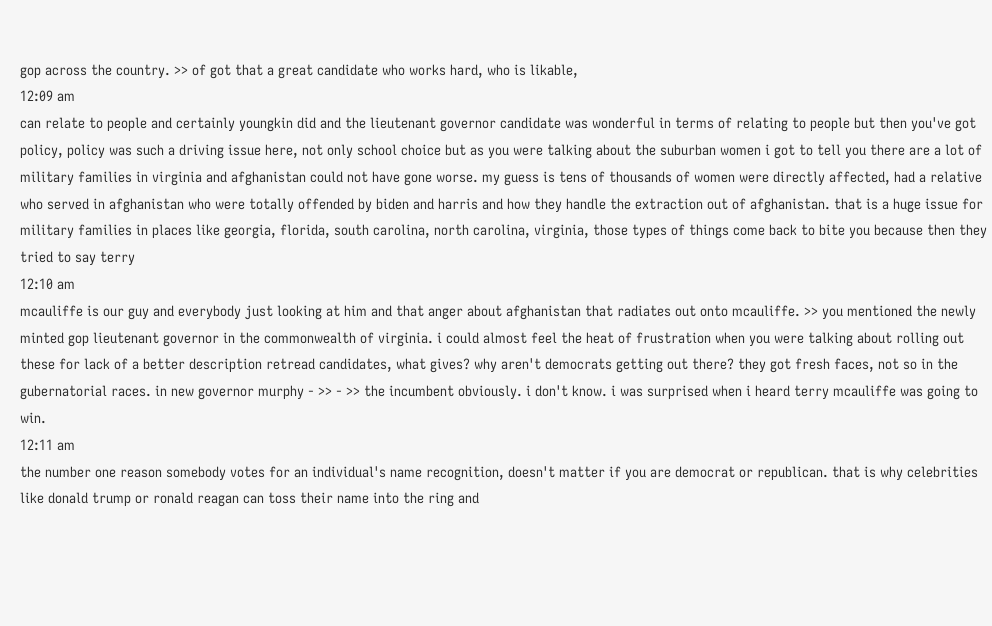gop across the country. >> of got that a great candidate who works hard, who is likable,
12:09 am
can relate to people and certainly youngkin did and the lieutenant governor candidate was wonderful in terms of relating to people but then you've got policy, policy was such a driving issue here, not only school choice but as you were talking about the suburban women i got to tell you there are a lot of military families in virginia and afghanistan could not have gone worse. my guess is tens of thousands of women were directly affected, had a relative who served in afghanistan who were totally offended by biden and harris and how they handle the extraction out of afghanistan. that is a huge issue for military families in places like georgia, florida, south carolina, north carolina, virginia, those types of things come back to bite you because then they tried to say terry
12:10 am
mcauliffe is our guy and everybody just looking at him and that anger about afghanistan that radiates out onto mcauliffe. >> you mentioned the newly minted gop lieutenant governor in the commonwealth of virginia. i could almost feel the heat of frustration when you were talking about rolling out these for lack of a better description retread candidates, what gives? why aren't democrats getting out there? they got fresh faces, not so in the gubernatorial races. in new governor murphy - >> - >> the incumbent obviously. i don't know. i was surprised when i heard terry mcauliffe was going to win.
12:11 am
the number one reason somebody votes for an individual's name recognition, doesn't matter if you are democrat or republican. that is why celebrities like donald trump or ronald reagan can toss their name into the ring and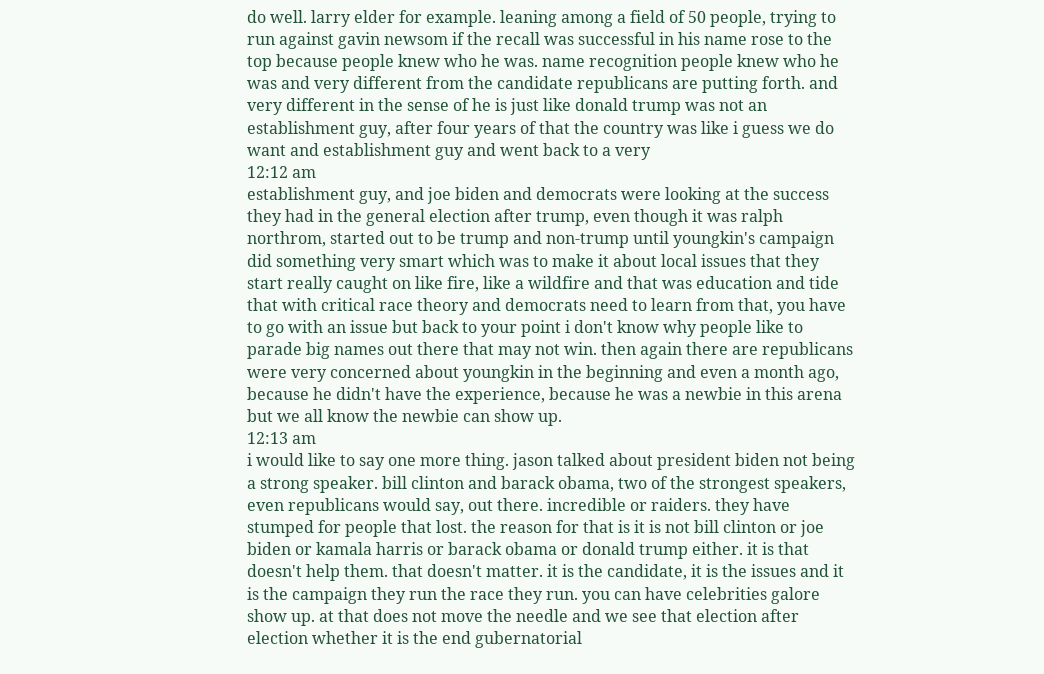do well. larry elder for example. leaning among a field of 50 people, trying to run against gavin newsom if the recall was successful in his name rose to the top because people knew who he was. name recognition people knew who he was and very different from the candidate republicans are putting forth. and very different in the sense of he is just like donald trump was not an establishment guy, after four years of that the country was like i guess we do want and establishment guy and went back to a very
12:12 am
establishment guy, and joe biden and democrats were looking at the success they had in the general election after trump, even though it was ralph northrom, started out to be trump and non-trump until youngkin's campaign did something very smart which was to make it about local issues that they start really caught on like fire, like a wildfire and that was education and tide that with critical race theory and democrats need to learn from that, you have to go with an issue but back to your point i don't know why people like to parade big names out there that may not win. then again there are republicans were very concerned about youngkin in the beginning and even a month ago, because he didn't have the experience, because he was a newbie in this arena but we all know the newbie can show up.
12:13 am
i would like to say one more thing. jason talked about president biden not being a strong speaker. bill clinton and barack obama, two of the strongest speakers, even republicans would say, out there. incredible or raiders. they have stumped for people that lost. the reason for that is it is not bill clinton or joe biden or kamala harris or barack obama or donald trump either. it is that doesn't help them. that doesn't matter. it is the candidate, it is the issues and it is the campaign they run the race they run. you can have celebrities galore show up. at that does not move the needle and we see that election after election whether it is the end gubernatorial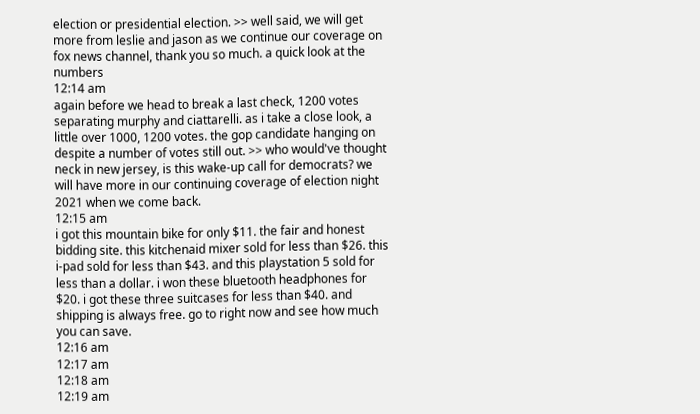election or presidential election. >> well said, we will get more from leslie and jason as we continue our coverage on fox news channel, thank you so much. a quick look at the numbers
12:14 am
again before we head to break a last check, 1200 votes separating murphy and ciattarelli. as i take a close look, a little over 1000, 1200 votes. the gop candidate hanging on despite a number of votes still out. >> who would've thought neck in new jersey, is this wake-up call for democrats? we will have more in our continuing coverage of election night 2021 when we come back.
12:15 am
i got this mountain bike for only $11. the fair and honest bidding site. this kitchenaid mixer sold for less than $26. this i-pad sold for less than $43. and this playstation 5 sold for less than a dollar. i won these bluetooth headphones for $20. i got these three suitcases for less than $40. and shipping is always free. go to right now and see how much you can save.
12:16 am
12:17 am
12:18 am
12:19 am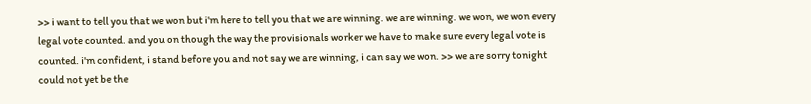>> i want to tell you that we won but i'm here to tell you that we are winning. we are winning. we won, we won every legal vote counted. and you on though the way the provisionals worker we have to make sure every legal vote is counted. i'm confident, i stand before you and not say we are winning, i can say we won. >> we are sorry tonight could not yet be the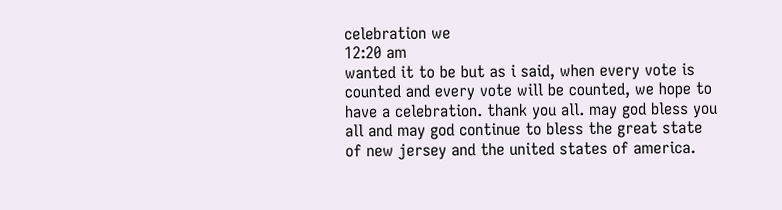celebration we
12:20 am
wanted it to be but as i said, when every vote is counted and every vote will be counted, we hope to have a celebration. thank you all. may god bless you all and may god continue to bless the great state of new jersey and the united states of america.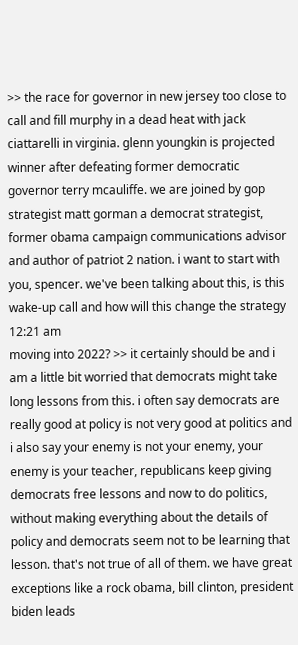>> the race for governor in new jersey too close to call and fill murphy in a dead heat with jack ciattarelli in virginia. glenn youngkin is projected winner after defeating former democratic governor terry mcauliffe. we are joined by gop strategist matt gorman a democrat strategist, former obama campaign communications advisor and author of patriot 2 nation. i want to start with you, spencer. we've been talking about this, is this wake-up call and how will this change the strategy
12:21 am
moving into 2022? >> it certainly should be and i am a little bit worried that democrats might take long lessons from this. i often say democrats are really good at policy is not very good at politics and i also say your enemy is not your enemy, your enemy is your teacher, republicans keep giving democrats free lessons and now to do politics, without making everything about the details of policy and democrats seem not to be learning that lesson. that's not true of all of them. we have great exceptions like a rock obama, bill clinton, president biden leads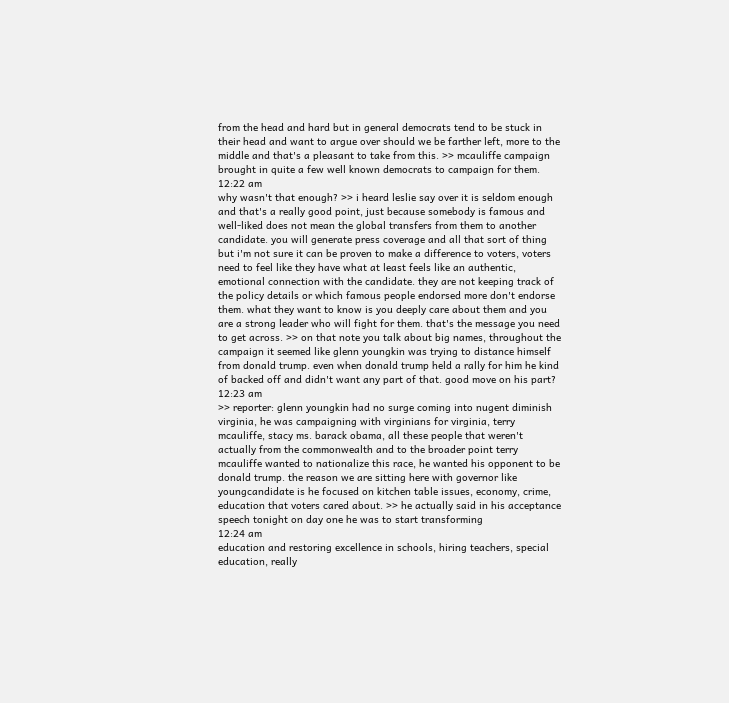from the head and hard but in general democrats tend to be stuck in their head and want to argue over should we be farther left, more to the middle and that's a pleasant to take from this. >> mcauliffe campaign brought in quite a few well known democrats to campaign for them.
12:22 am
why wasn't that enough? >> i heard leslie say over it is seldom enough and that's a really good point, just because somebody is famous and well-liked does not mean the global transfers from them to another candidate. you will generate press coverage and all that sort of thing but i'm not sure it can be proven to make a difference to voters, voters need to feel like they have what at least feels like an authentic, emotional connection with the candidate. they are not keeping track of the policy details or which famous people endorsed more don't endorse them. what they want to know is you deeply care about them and you are a strong leader who will fight for them. that's the message you need to get across. >> on that note you talk about big names, throughout the campaign it seemed like glenn youngkin was trying to distance himself from donald trump. even when donald trump held a rally for him he kind of backed off and didn't want any part of that. good move on his part?
12:23 am
>> reporter: glenn youngkin had no surge coming into nugent diminish virginia, he was campaigning with virginians for virginia, terry mcauliffe, stacy ms. barack obama, all these people that weren't actually from the commonwealth and to the broader point terry mcauliffe wanted to nationalize this race, he wanted his opponent to be donald trump. the reason we are sitting here with governor like youngcandidate is he focused on kitchen table issues, economy, crime, education that voters cared about. >> he actually said in his acceptance speech tonight on day one he was to start transforming
12:24 am
education and restoring excellence in schools, hiring teachers, special education, really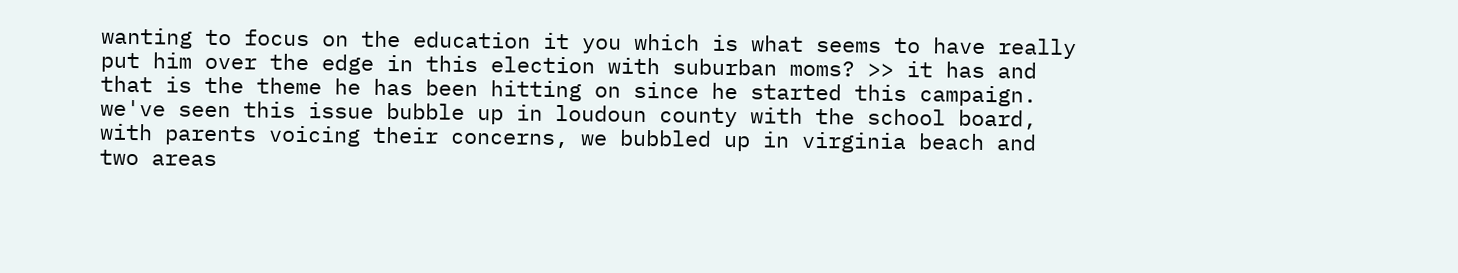wanting to focus on the education it you which is what seems to have really put him over the edge in this election with suburban moms? >> it has and that is the theme he has been hitting on since he started this campaign. we've seen this issue bubble up in loudoun county with the school board, with parents voicing their concerns, we bubbled up in virginia beach and two areas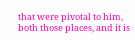that were pivotal to him, both those places, and it is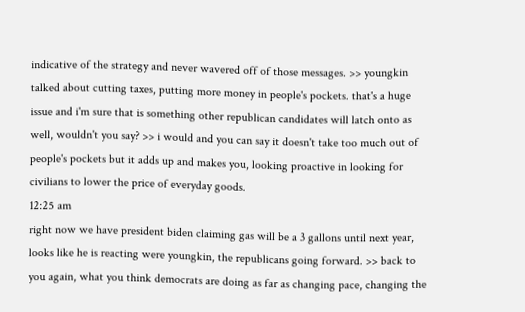indicative of the strategy and never wavered off of those messages. >> youngkin talked about cutting taxes, putting more money in people's pockets. that's a huge issue and i'm sure that is something other republican candidates will latch onto as well, wouldn't you say? >> i would and you can say it doesn't take too much out of people's pockets but it adds up and makes you, looking proactive in looking for civilians to lower the price of everyday goods.
12:25 am
right now we have president biden claiming gas will be a 3 gallons until next year, looks like he is reacting were youngkin, the republicans going forward. >> back to you again, what you think democrats are doing as far as changing pace, changing the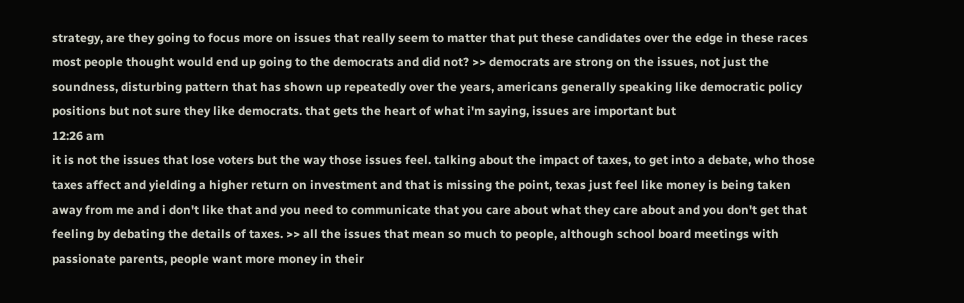strategy, are they going to focus more on issues that really seem to matter that put these candidates over the edge in these races most people thought would end up going to the democrats and did not? >> democrats are strong on the issues, not just the soundness, disturbing pattern that has shown up repeatedly over the years, americans generally speaking like democratic policy positions but not sure they like democrats. that gets the heart of what i'm saying, issues are important but
12:26 am
it is not the issues that lose voters but the way those issues feel. talking about the impact of taxes, to get into a debate, who those taxes affect and yielding a higher return on investment and that is missing the point, texas just feel like money is being taken away from me and i don't like that and you need to communicate that you care about what they care about and you don't get that feeling by debating the details of taxes. >> all the issues that mean so much to people, although school board meetings with passionate parents, people want more money in their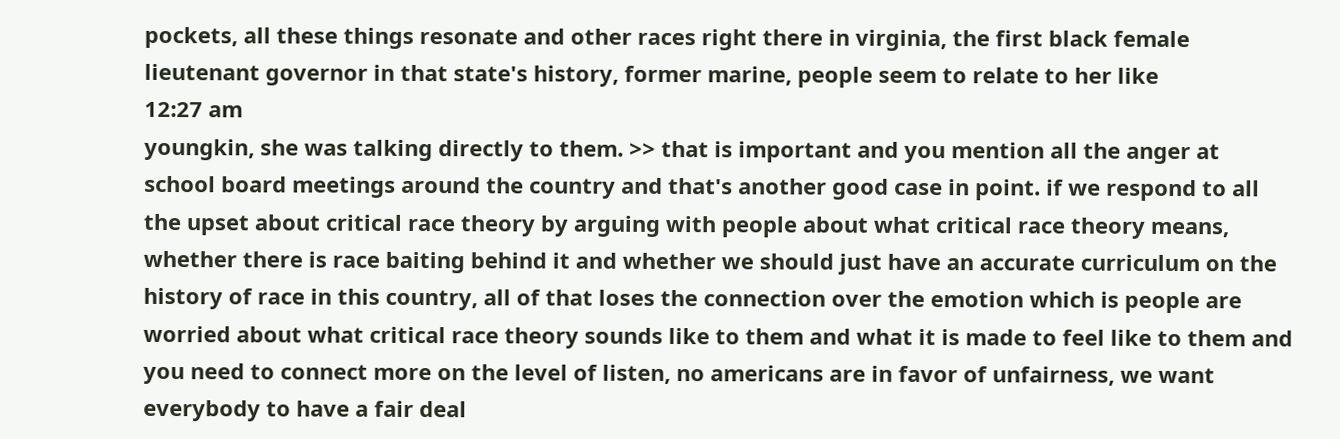pockets, all these things resonate and other races right there in virginia, the first black female lieutenant governor in that state's history, former marine, people seem to relate to her like
12:27 am
youngkin, she was talking directly to them. >> that is important and you mention all the anger at school board meetings around the country and that's another good case in point. if we respond to all the upset about critical race theory by arguing with people about what critical race theory means, whether there is race baiting behind it and whether we should just have an accurate curriculum on the history of race in this country, all of that loses the connection over the emotion which is people are worried about what critical race theory sounds like to them and what it is made to feel like to them and you need to connect more on the level of listen, no americans are in favor of unfairness, we want everybody to have a fair deal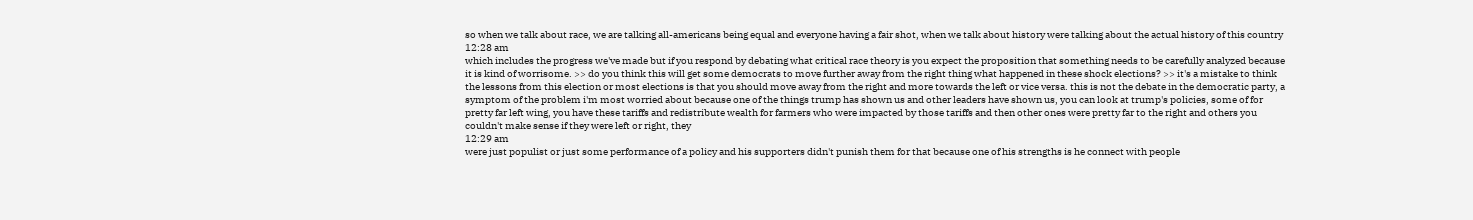so when we talk about race, we are talking all-americans being equal and everyone having a fair shot, when we talk about history were talking about the actual history of this country
12:28 am
which includes the progress we've made but if you respond by debating what critical race theory is you expect the proposition that something needs to be carefully analyzed because it is kind of worrisome. >> do you think this will get some democrats to move further away from the right thing what happened in these shock elections? >> it's a mistake to think the lessons from this election or most elections is that you should move away from the right and more towards the left or vice versa. this is not the debate in the democratic party, a symptom of the problem i'm most worried about because one of the things trump has shown us and other leaders have shown us, you can look at trump's policies, some of for pretty far left wing, you have these tariffs and redistribute wealth for farmers who were impacted by those tariffs and then other ones were pretty far to the right and others you couldn't make sense if they were left or right, they
12:29 am
were just populist or just some performance of a policy and his supporters didn't punish them for that because one of his strengths is he connect with people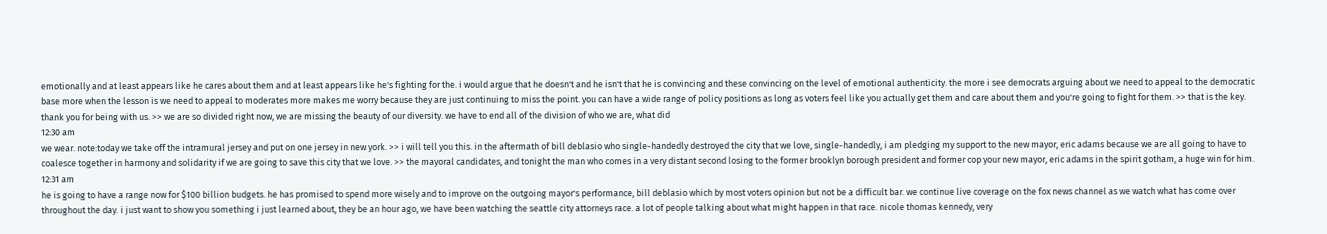emotionally and at least appears like he cares about them and at least appears like he's fighting for the. i would argue that he doesn't and he isn't that he is convincing and these convincing on the level of emotional authenticity. the more i see democrats arguing about we need to appeal to the democratic base more when the lesson is we need to appeal to moderates more makes me worry because they are just continuing to miss the point. you can have a wide range of policy positions as long as voters feel like you actually get them and care about them and you're going to fight for them. >> that is the key. thank you for being with us. >> we are so divided right now, we are missing the beauty of our diversity. we have to end all of the division of who we are, what did
12:30 am
we wear. note:today we take off the intramural jersey and put on one jersey in new york. >> i will tell you this. in the aftermath of bill deblasio who single-handedly destroyed the city that we love, single-handedly, i am pledging my support to the new mayor, eric adams because we are all going to have to coalesce together in harmony and solidarity if we are going to save this city that we love. >> the mayoral candidates, and tonight the man who comes in a very distant second losing to the former brooklyn borough president and former cop your new mayor, eric adams in the spirit gotham, a huge win for him.
12:31 am
he is going to have a range now for $100 billion budgets. he has promised to spend more wisely and to improve on the outgoing mayor's performance, bill deblasio which by most voters opinion but not be a difficult bar. we continue live coverage on the fox news channel as we watch what has come over throughout the day. i just want to show you something i just learned about, they be an hour ago, we have been watching the seattle city attorneys race. a lot of people talking about what might happen in that race. nicole thomas kennedy, very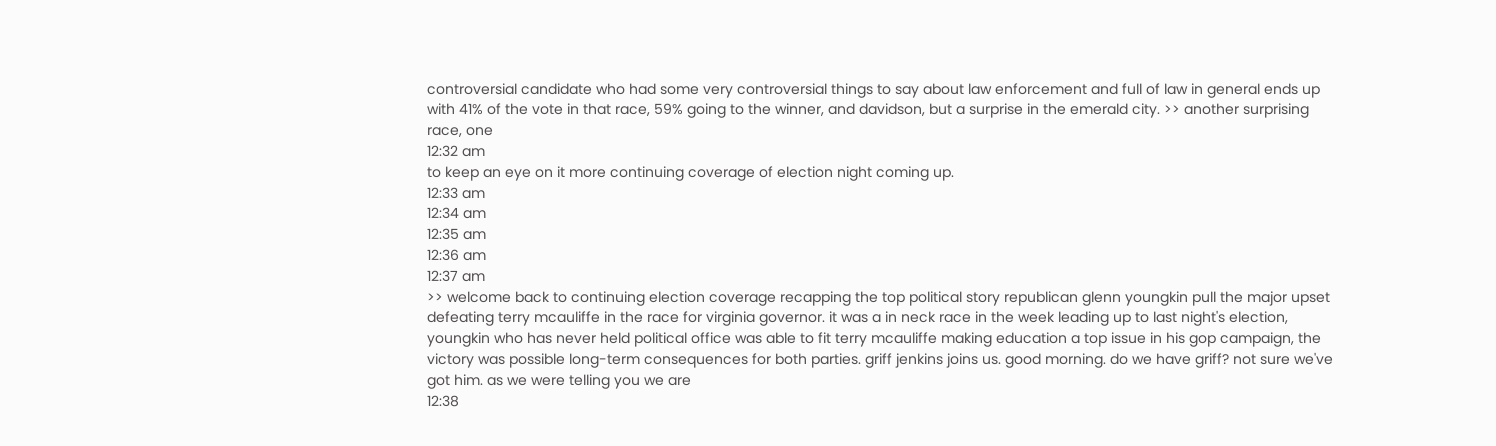controversial candidate who had some very controversial things to say about law enforcement and full of law in general ends up with 41% of the vote in that race, 59% going to the winner, and davidson, but a surprise in the emerald city. >> another surprising race, one
12:32 am
to keep an eye on it more continuing coverage of election night coming up.
12:33 am
12:34 am
12:35 am
12:36 am
12:37 am
>> welcome back to continuing election coverage recapping the top political story republican glenn youngkin pull the major upset defeating terry mcauliffe in the race for virginia governor. it was a in neck race in the week leading up to last night's election, youngkin who has never held political office was able to fit terry mcauliffe making education a top issue in his gop campaign, the victory was possible long-term consequences for both parties. griff jenkins joins us. good morning. do we have griff? not sure we've got him. as we were telling you we are
12:38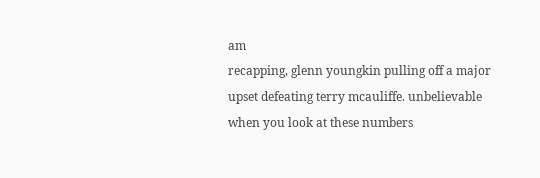am
recapping, glenn youngkin pulling off a major upset defeating terry mcauliffe. unbelievable when you look at these numbers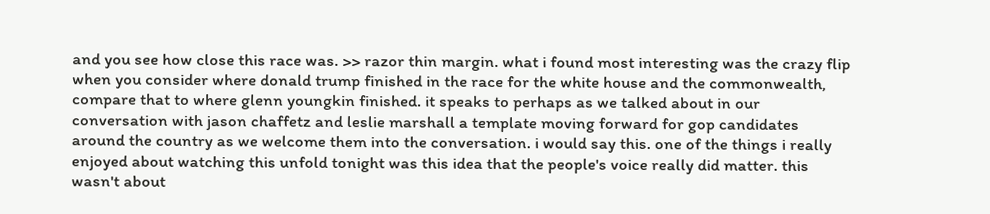and you see how close this race was. >> razor thin margin. what i found most interesting was the crazy flip when you consider where donald trump finished in the race for the white house and the commonwealth, compare that to where glenn youngkin finished. it speaks to perhaps as we talked about in our conversation with jason chaffetz and leslie marshall a template moving forward for gop candidates around the country as we welcome them into the conversation. i would say this. one of the things i really enjoyed about watching this unfold tonight was this idea that the people's voice really did matter. this wasn't about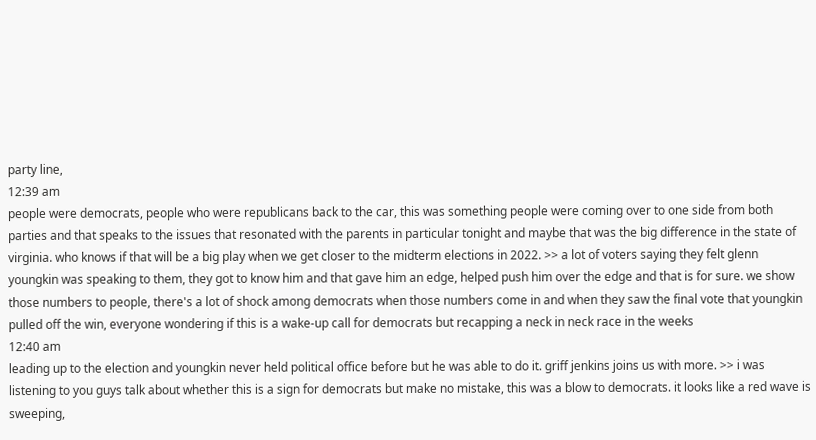party line,
12:39 am
people were democrats, people who were republicans back to the car, this was something people were coming over to one side from both parties and that speaks to the issues that resonated with the parents in particular tonight and maybe that was the big difference in the state of virginia. who knows if that will be a big play when we get closer to the midterm elections in 2022. >> a lot of voters saying they felt glenn youngkin was speaking to them, they got to know him and that gave him an edge, helped push him over the edge and that is for sure. we show those numbers to people, there's a lot of shock among democrats when those numbers come in and when they saw the final vote that youngkin pulled off the win, everyone wondering if this is a wake-up call for democrats but recapping a neck in neck race in the weeks
12:40 am
leading up to the election and youngkin never held political office before but he was able to do it. griff jenkins joins us with more. >> i was listening to you guys talk about whether this is a sign for democrats but make no mistake, this was a blow to democrats. it looks like a red wave is sweeping,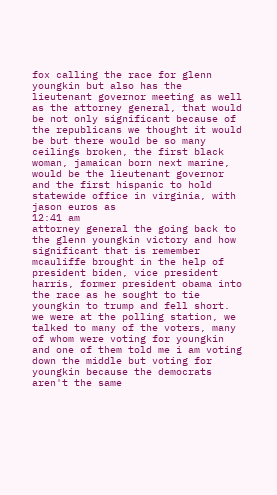fox calling the race for glenn youngkin but also has the lieutenant governor meeting as well as the attorney general, that would be not only significant because of the republicans we thought it would be but there would be so many ceilings broken, the first black woman, jamaican born next marine, would be the lieutenant governor and the first hispanic to hold statewide office in virginia, with jason euros as
12:41 am
attorney general the going back to the glenn youngkin victory and how significant that is remember mcauliffe brought in the help of president biden, vice president harris, former president obama into the race as he sought to tie youngkin to trump and fell short. we were at the polling station, we talked to many of the voters, many of whom were voting for youngkin and one of them told me i am voting down the middle but voting for youngkin because the democrats aren't the same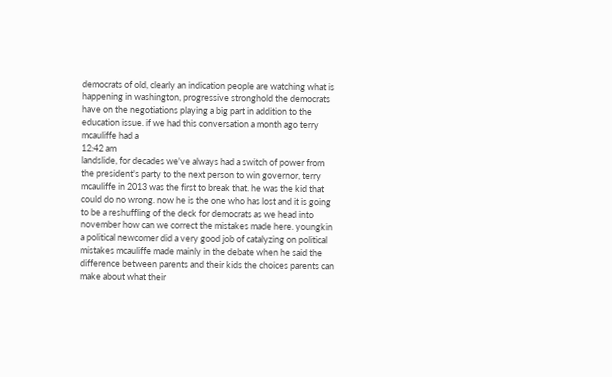democrats of old, clearly an indication people are watching what is happening in washington, progressive stronghold the democrats have on the negotiations playing a big part in addition to the education issue. if we had this conversation a month ago terry mcauliffe had a
12:42 am
landslide, for decades we've always had a switch of power from the president's party to the next person to win governor, terry mcauliffe in 2013 was the first to break that. he was the kid that could do no wrong. now he is the one who has lost and it is going to be a reshuffling of the deck for democrats as we head into november how can we correct the mistakes made here. youngkin a political newcomer did a very good job of catalyzing on political mistakes mcauliffe made mainly in the debate when he said the difference between parents and their kids the choices parents can make about what their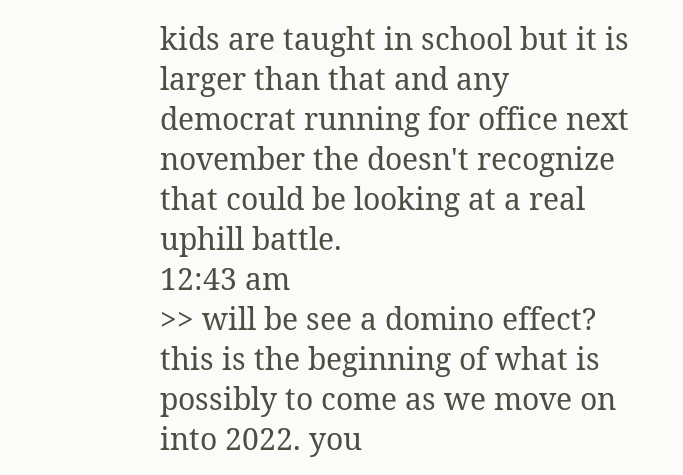kids are taught in school but it is larger than that and any democrat running for office next november the doesn't recognize that could be looking at a real uphill battle.
12:43 am
>> will be see a domino effect? this is the beginning of what is possibly to come as we move on into 2022. you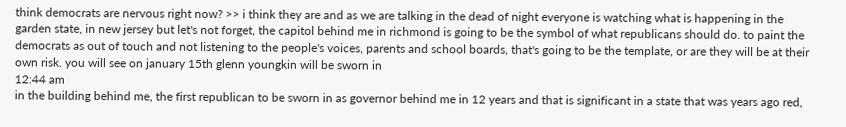think democrats are nervous right now? >> i think they are and as we are talking in the dead of night everyone is watching what is happening in the garden state, in new jersey but let's not forget, the capitol behind me in richmond is going to be the symbol of what republicans should do. to paint the democrats as out of touch and not listening to the people's voices, parents and school boards, that's going to be the template, or are they will be at their own risk. you will see on january 15th glenn youngkin will be sworn in
12:44 am
in the building behind me, the first republican to be sworn in as governor behind me in 12 years and that is significant in a state that was years ago red,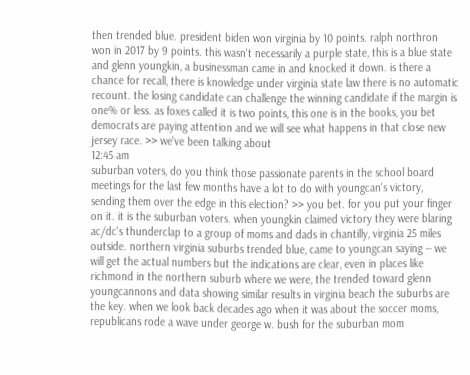then trended blue. president biden won virginia by 10 points. ralph northron won in 2017 by 9 points. this wasn't necessarily a purple state, this is a blue state and glenn youngkin, a businessman came in and knocked it down. is there a chance for recall, there is knowledge under virginia state law there is no automatic recount. the losing candidate can challenge the winning candidate if the margin is one% or less. as foxes called it is two points, this one is in the books, you bet democrats are paying attention and we will see what happens in that close new jersey race. >> we've been talking about
12:45 am
suburban voters, do you think those passionate parents in the school board meetings for the last few months have a lot to do with youngcan's victory, sending them over the edge in this election? >> you bet. for you put your finger on it. it is the suburban voters. when youngkin claimed victory they were blaring ac/dc's thunderclap to a group of moms and dads in chantilly, virginia 25 miles outside. northern virginia suburbs trended blue, came to youngcan saying -- we will get the actual numbers but the indications are clear, even in places like richmond in the northern suburb where we were, the trended toward glenn youngcannons and data showing similar results in virginia beach the suburbs are the key. when we look back decades ago when it was about the soccer moms, republicans rode a wave under george w. bush for the suburban mom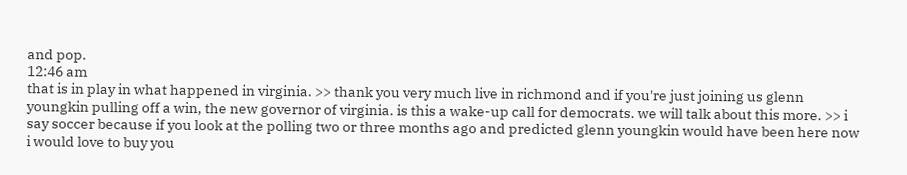and pop.
12:46 am
that is in play in what happened in virginia. >> thank you very much live in richmond and if you're just joining us glenn youngkin pulling off a win, the new governor of virginia. is this a wake-up call for democrats. we will talk about this more. >> i say soccer because if you look at the polling two or three months ago and predicted glenn youngkin would have been here now i would love to buy you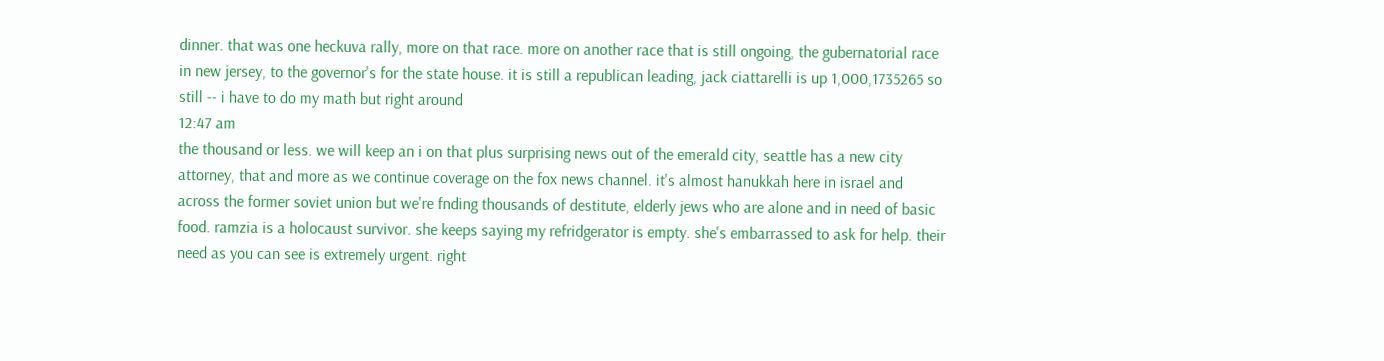dinner. that was one heckuva rally, more on that race. more on another race that is still ongoing, the gubernatorial race in new jersey, to the governor's for the state house. it is still a republican leading, jack ciattarelli is up 1,000,1735265 so still -- i have to do my math but right around
12:47 am
the thousand or less. we will keep an i on that plus surprising news out of the emerald city, seattle has a new city attorney, that and more as we continue coverage on the fox news channel. it's almost hanukkah here in israel and across the former soviet union but we're fnding thousands of destitute, elderly jews who are alone and in need of basic food. ramzia is a holocaust survivor. she keeps saying my refridgerator is empty. she's embarrassed to ask for help. their need as you can see is extremely urgent. right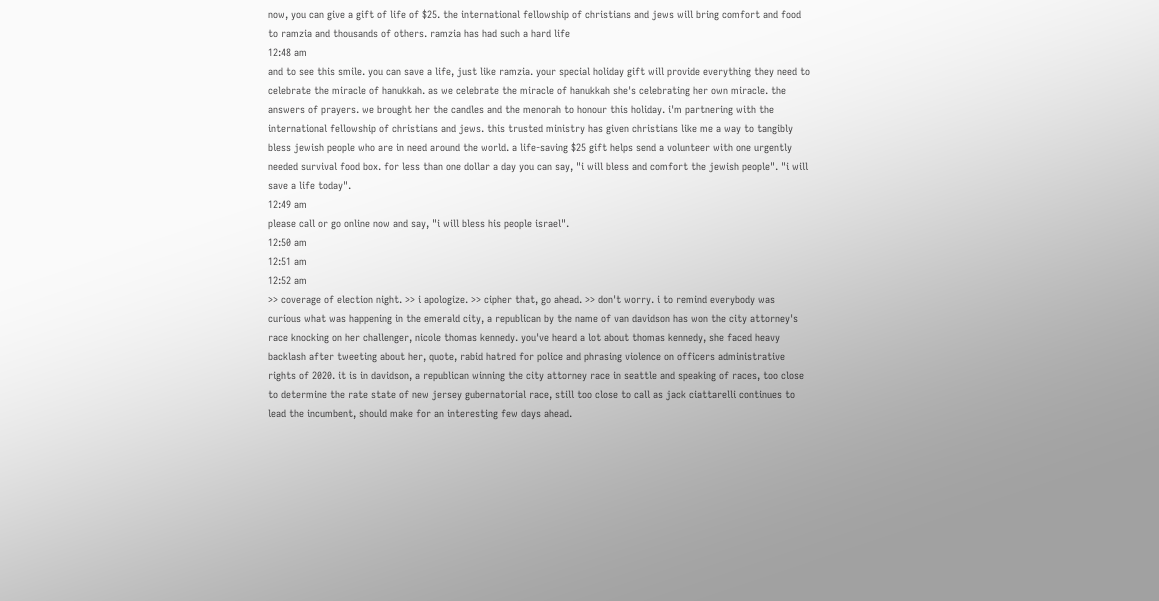now, you can give a gift of life of $25. the international fellowship of christians and jews will bring comfort and food to ramzia and thousands of others. ramzia has had such a hard life
12:48 am
and to see this smile. you can save a life, just like ramzia. your special holiday gift will provide everything they need to celebrate the miracle of hanukkah. as we celebrate the miracle of hanukkah she's celebrating her own miracle. the answers of prayers. we brought her the candles and the menorah to honour this holiday. i'm partnering with the international fellowship of christians and jews. this trusted ministry has given christians like me a way to tangibly bless jewish people who are in need around the world. a life-saving $25 gift helps send a volunteer with one urgently needed survival food box. for less than one dollar a day you can say, "i will bless and comfort the jewish people". "i will save a life today".
12:49 am
please call or go online now and say, "i will bless his people israel".
12:50 am
12:51 am
12:52 am
>> coverage of election night. >> i apologize. >> cipher that, go ahead. >> don't worry. i to remind everybody was curious what was happening in the emerald city, a republican by the name of van davidson has won the city attorney's race knocking on her challenger, nicole thomas kennedy. you've heard a lot about thomas kennedy, she faced heavy backlash after tweeting about her, quote, rabid hatred for police and phrasing violence on officers administrative rights of 2020. it is in davidson, a republican winning the city attorney race in seattle and speaking of races, too close to determine the rate state of new jersey gubernatorial race, still too close to call as jack ciattarelli continues to lead the incumbent, should make for an interesting few days ahead.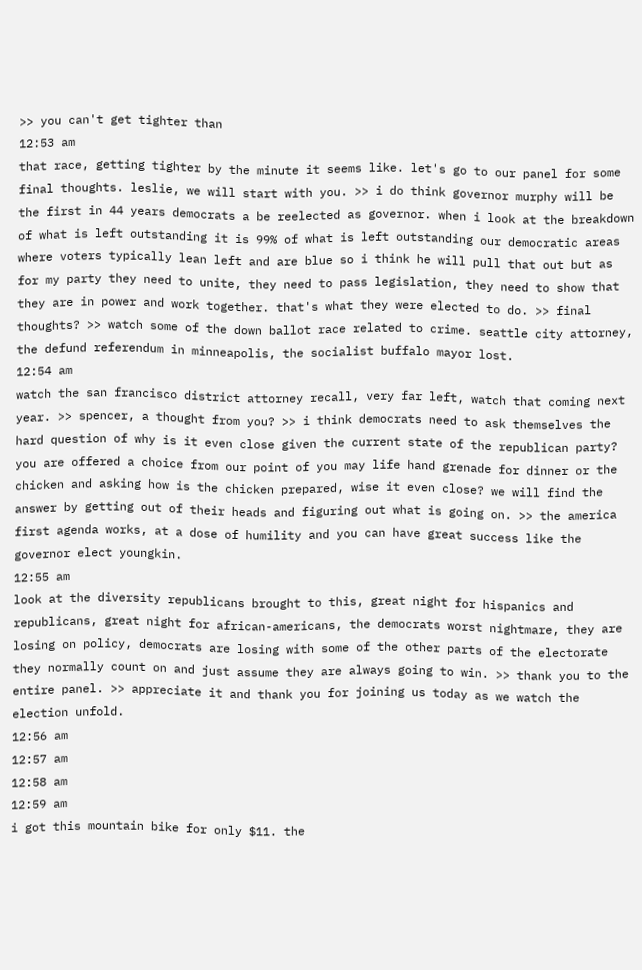>> you can't get tighter than
12:53 am
that race, getting tighter by the minute it seems like. let's go to our panel for some final thoughts. leslie, we will start with you. >> i do think governor murphy will be the first in 44 years democrats a be reelected as governor. when i look at the breakdown of what is left outstanding it is 99% of what is left outstanding our democratic areas where voters typically lean left and are blue so i think he will pull that out but as for my party they need to unite, they need to pass legislation, they need to show that they are in power and work together. that's what they were elected to do. >> final thoughts? >> watch some of the down ballot race related to crime. seattle city attorney, the defund referendum in minneapolis, the socialist buffalo mayor lost.
12:54 am
watch the san francisco district attorney recall, very far left, watch that coming next year. >> spencer, a thought from you? >> i think democrats need to ask themselves the hard question of why is it even close given the current state of the republican party? you are offered a choice from our point of you may life hand grenade for dinner or the chicken and asking how is the chicken prepared, wise it even close? we will find the answer by getting out of their heads and figuring out what is going on. >> the america first agenda works, at a dose of humility and you can have great success like the governor elect youngkin.
12:55 am
look at the diversity republicans brought to this, great night for hispanics and republicans, great night for african-americans, the democrats worst nightmare, they are losing on policy, democrats are losing with some of the other parts of the electorate they normally count on and just assume they are always going to win. >> thank you to the entire panel. >> appreciate it and thank you for joining us today as we watch the election unfold.
12:56 am
12:57 am
12:58 am
12:59 am
i got this mountain bike for only $11. the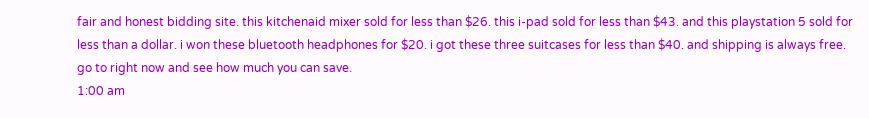fair and honest bidding site. this kitchenaid mixer sold for less than $26. this i-pad sold for less than $43. and this playstation 5 sold for less than a dollar. i won these bluetooth headphones for $20. i got these three suitcases for less than $40. and shipping is always free. go to right now and see how much you can save.
1:00 am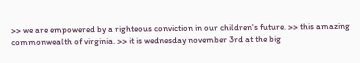>> we are empowered by a righteous conviction in our children's future. >> this amazing commonwealth of virginia. >> it is wednesday november 3rd at the big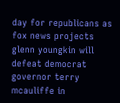day for republicans as fox news projects glenn youngkin will defeat democrat governor terry mcauliffe in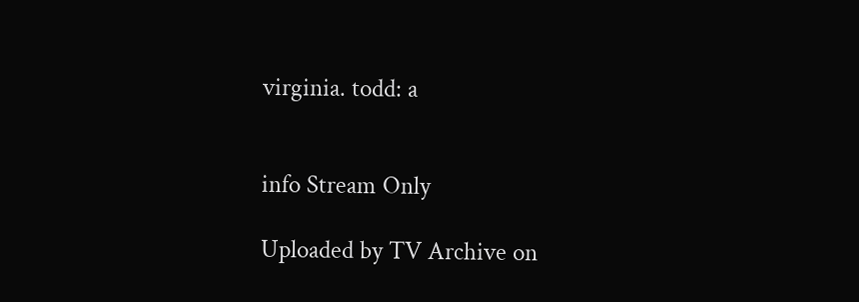virginia. todd: a


info Stream Only

Uploaded by TV Archive on